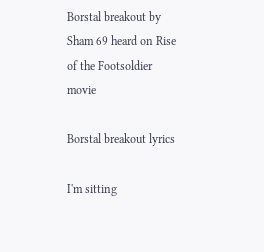Borstal breakout by Sham 69 heard on Rise of the Footsoldier movie

Borstal breakout lyrics

I'm sitting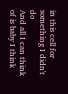in this cell for something I didn't do
And all I can think of is baby I think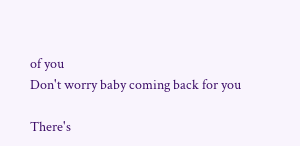of you
Don't worry baby coming back for you

There's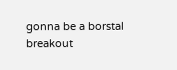gonna be a borstal breakout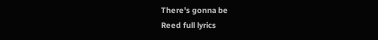There's gonna be
Reed full lyrics